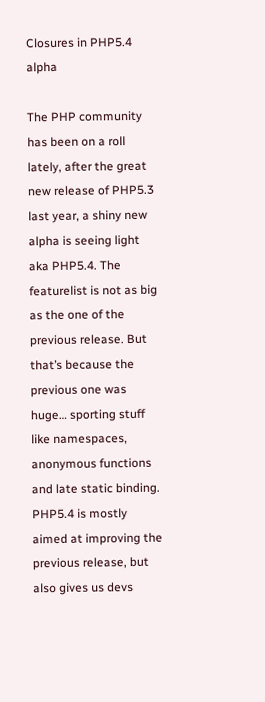Closures in PHP5.4 alpha

The PHP community has been on a roll lately, after the great new release of PHP5.3 last year, a shiny new alpha is seeing light aka PHP5.4. The featurelist is not as big as the one of the previous release. But that’s because the previous one was huge… sporting stuff like namespaces, anonymous functions and late static binding.
PHP5.4 is mostly aimed at improving the previous release, but also gives us devs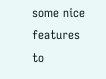some nice features to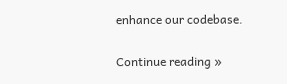enhance our codebase.

Continue reading »